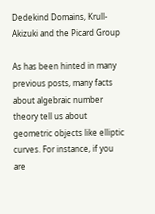Dedekind Domains, Krull-Akizuki and the Picard Group

As has been hinted in many previous posts, many facts about algebraic number theory tell us about geometric objects like elliptic curves. For instance, if you are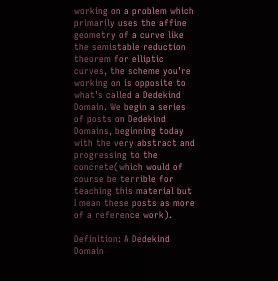working on a problem which primarily uses the affine geometry of a curve like the semistable reduction theorem for elliptic curves, the scheme you’re working on is opposite to what’s called a Dedekind Domain. We begin a series of posts on Dedekind Domains, beginning today with the very abstract and progressing to the concrete(which would of course be terrible for teaching this material but I mean these posts as more of a reference work).

Definition: A Dedekind Domain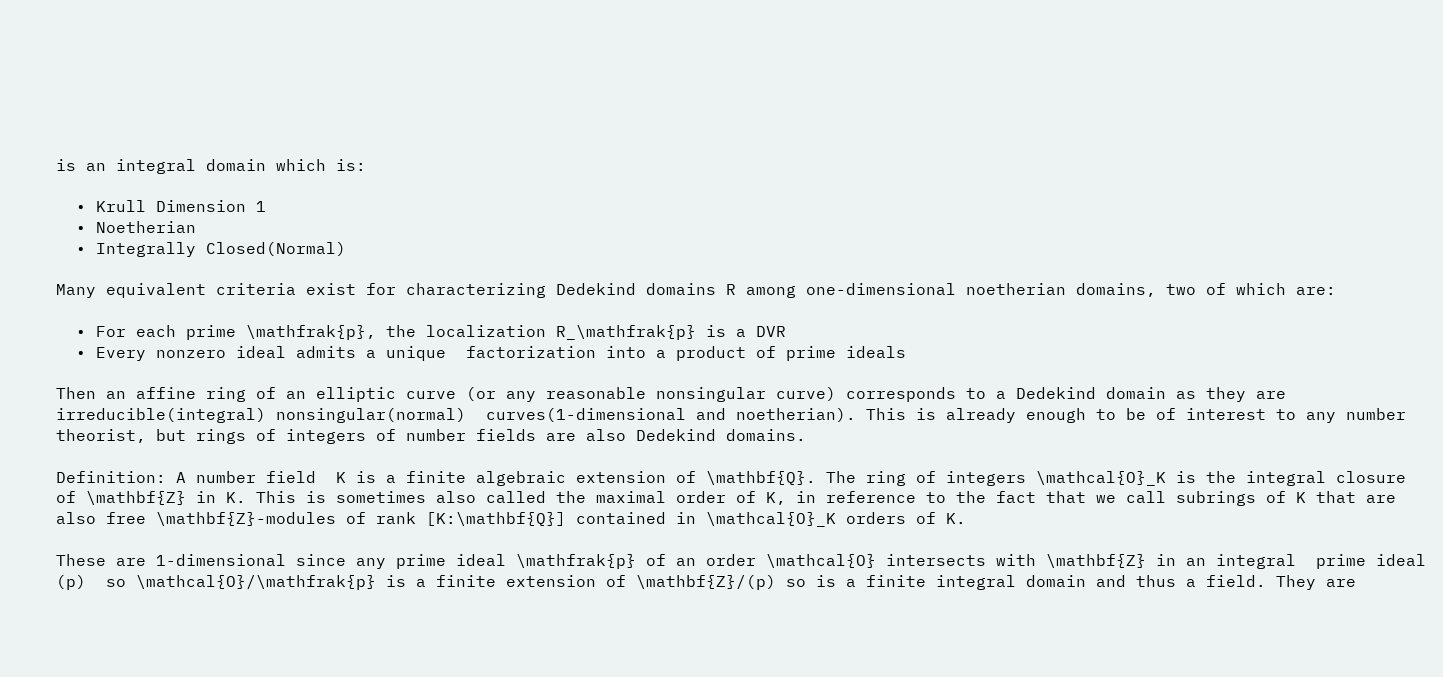is an integral domain which is:

  • Krull Dimension 1
  • Noetherian
  • Integrally Closed(Normal)

Many equivalent criteria exist for characterizing Dedekind domains R among one-dimensional noetherian domains, two of which are:

  • For each prime \mathfrak{p}, the localization R_\mathfrak{p} is a DVR
  • Every nonzero ideal admits a unique  factorization into a product of prime ideals

Then an affine ring of an elliptic curve (or any reasonable nonsingular curve) corresponds to a Dedekind domain as they are irreducible(integral) nonsingular(normal)  curves(1-dimensional and noetherian). This is already enough to be of interest to any number theorist, but rings of integers of number fields are also Dedekind domains.

Definition: A number field  K is a finite algebraic extension of \mathbf{Q}. The ring of integers \mathcal{O}_K is the integral closure of \mathbf{Z} in K. This is sometimes also called the maximal order of K, in reference to the fact that we call subrings of K that are also free \mathbf{Z}-modules of rank [K:\mathbf{Q}] contained in \mathcal{O}_K orders of K.

These are 1-dimensional since any prime ideal \mathfrak{p} of an order \mathcal{O} intersects with \mathbf{Z} in an integral  prime ideal (p)  so \mathcal{O}/\mathfrak{p} is a finite extension of \mathbf{Z}/(p) so is a finite integral domain and thus a field. They are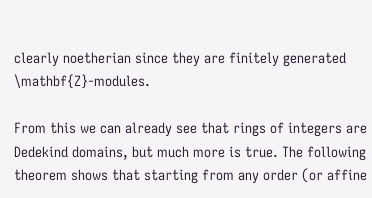clearly noetherian since they are finitely generated \mathbf{Z}-modules.

From this we can already see that rings of integers are Dedekind domains, but much more is true. The following theorem shows that starting from any order (or affine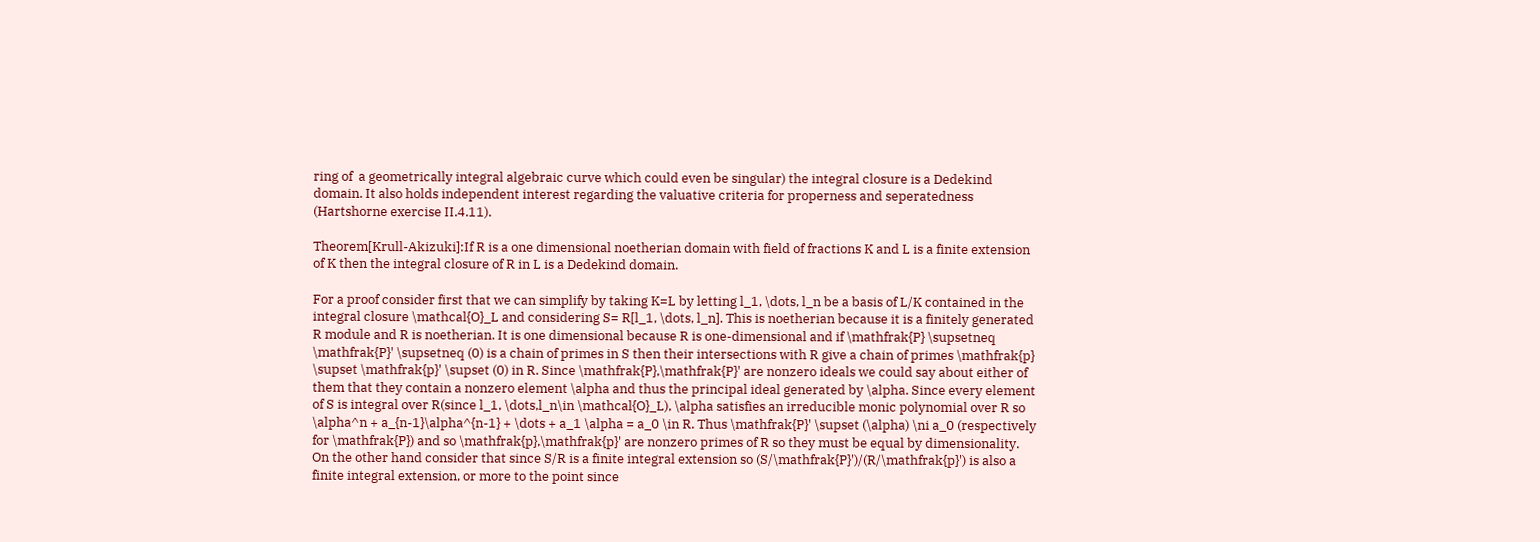ring of  a geometrically integral algebraic curve which could even be singular) the integral closure is a Dedekind domain. It also holds independent interest regarding the valuative criteria for properness and seperatedness (Hartshorne exercise II.4.11).

Theorem[Krull-Akizuki]:If R is a one dimensional noetherian domain with field of fractions K and L is a finite extension of K then the integral closure of R in L is a Dedekind domain.

For a proof consider first that we can simplify by taking K=L by letting l_1, \dots, l_n be a basis of L/K contained in the integral closure \mathcal{O}_L and considering S= R[l_1, \dots, l_n]. This is noetherian because it is a finitely generated R module and R is noetherian. It is one dimensional because R is one-dimensional and if \mathfrak{P} \supsetneq \mathfrak{P}' \supsetneq (0) is a chain of primes in S then their intersections with R give a chain of primes \mathfrak{p} \supset \mathfrak{p}' \supset (0) in R. Since \mathfrak{P},\mathfrak{P}' are nonzero ideals we could say about either of them that they contain a nonzero element \alpha and thus the principal ideal generated by \alpha. Since every element of S is integral over R(since l_1, \dots,l_n\in \mathcal{O}_L), \alpha satisfies an irreducible monic polynomial over R so \alpha^n + a_{n-1}\alpha^{n-1} + \dots + a_1 \alpha = a_0 \in R. Thus \mathfrak{P}' \supset (\alpha) \ni a_0 (respectively for \mathfrak{P}) and so \mathfrak{p},\mathfrak{p}' are nonzero primes of R so they must be equal by dimensionality. On the other hand consider that since S/R is a finite integral extension so (S/\mathfrak{P}')/(R/\mathfrak{p}') is also a finite integral extension, or more to the point since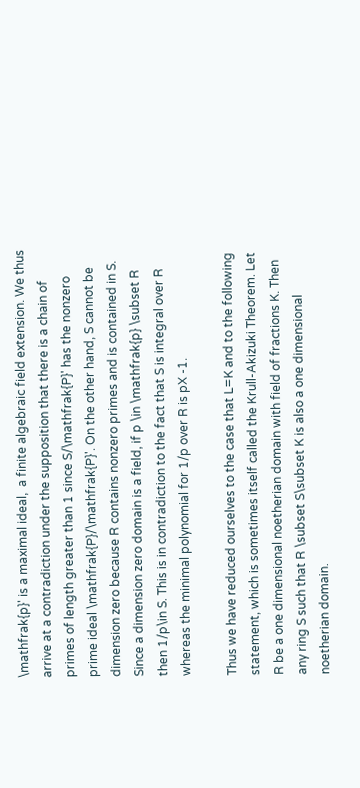\mathfrak{p}' is a maximal ideal,  a finite algebraic field extension. We thus arrive at a contradiction under the supposition that there is a chain of primes of length greater than 1 since S/\mathfrak{P}' has the nonzero prime ideal \mathfrak{P}/\mathfrak{P}'. On the other hand, S cannot be dimension zero because R contains nonzero primes and is contained in S. Since a dimension zero domain is a field, if p \in \mathfrak{p} \subset R then 1/p\in S. This is in contradiction to the fact that S is integral over R whereas the minimal polynomial for 1/p over R is pX -1.

Thus we have reduced ourselves to the case that L=K and to the following statement, which is sometimes itself called the Krull-Akizuki Theorem. Let R be a one dimensional noetherian domain with field of fractions K. Then any ring S such that R \subset S\subset K is also a one dimensional noetherian domain.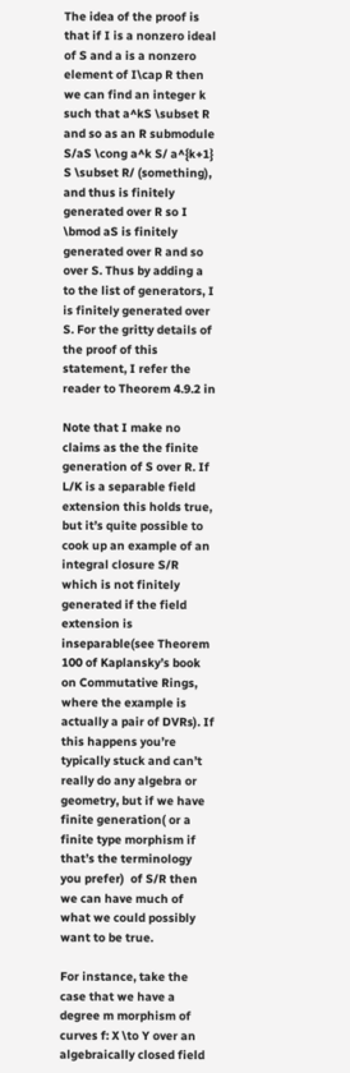The idea of the proof is that if I is a nonzero ideal of S and a is a nonzero element of I\cap R then we can find an integer k such that a^kS \subset R and so as an R submodule S/aS \cong a^k S/ a^{k+1} S \subset R/ (something), and thus is finitely generated over R so I \bmod aS is finitely generated over R and so over S. Thus by adding a to the list of generators, I is finitely generated over S. For the gritty details of the proof of this statement, I refer the reader to Theorem 4.9.2 in

Note that I make no claims as the the finite generation of S over R. If L/K is a separable field extension this holds true, but it’s quite possible to cook up an example of an integral closure S/R which is not finitely generated if the field extension is inseparable(see Theorem 100 of Kaplansky’s book on Commutative Rings, where the example is actually a pair of DVRs). If this happens you’re typically stuck and can’t really do any algebra or geometry, but if we have finite generation( or a finite type morphism if that’s the terminology you prefer)  of S/R then we can have much of what we could possibly want to be true.

For instance, take the case that we have a degree m morphism of curves f: X \to Y over an algebraically closed field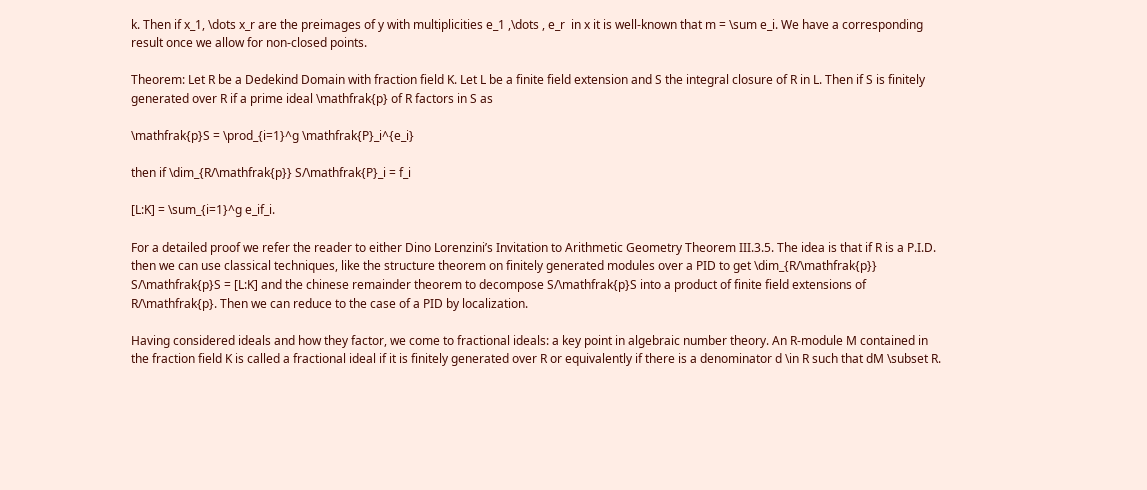k. Then if x_1, \dots x_r are the preimages of y with multiplicities e_1 ,\dots , e_r  in x it is well-known that m = \sum e_i. We have a corresponding result once we allow for non-closed points.

Theorem: Let R be a Dedekind Domain with fraction field K. Let L be a finite field extension and S the integral closure of R in L. Then if S is finitely generated over R if a prime ideal \mathfrak{p} of R factors in S as

\mathfrak{p}S = \prod_{i=1}^g \mathfrak{P}_i^{e_i}

then if \dim_{R/\mathfrak{p}} S/\mathfrak{P}_i = f_i

[L:K] = \sum_{i=1}^g e_if_i.

For a detailed proof we refer the reader to either Dino Lorenzini’s Invitation to Arithmetic Geometry Theorem III.3.5. The idea is that if R is a P.I.D. then we can use classical techniques, like the structure theorem on finitely generated modules over a PID to get \dim_{R/\mathfrak{p}} S/\mathfrak{p}S = [L:K] and the chinese remainder theorem to decompose S/\mathfrak{p}S into a product of finite field extensions of R/\mathfrak{p}. Then we can reduce to the case of a PID by localization.

Having considered ideals and how they factor, we come to fractional ideals: a key point in algebraic number theory. An R-module M contained in the fraction field K is called a fractional ideal if it is finitely generated over R or equivalently if there is a denominator d \in R such that dM \subset R.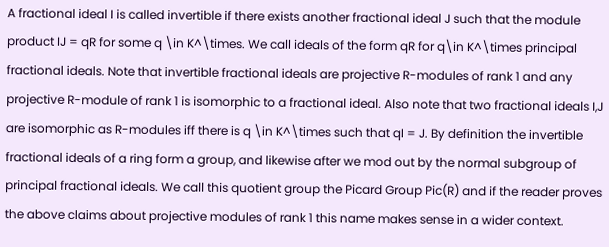A fractional ideal I is called invertible if there exists another fractional ideal J such that the module product IJ = qR for some q \in K^\times. We call ideals of the form qR for q\in K^\times principal fractional ideals. Note that invertible fractional ideals are projective R-modules of rank 1 and any projective R-module of rank 1 is isomorphic to a fractional ideal. Also note that two fractional ideals I,J are isomorphic as R-modules iff there is q \in K^\times such that qI = J. By definition the invertible fractional ideals of a ring form a group, and likewise after we mod out by the normal subgroup of principal fractional ideals. We call this quotient group the Picard Group Pic(R) and if the reader proves the above claims about projective modules of rank 1 this name makes sense in a wider context.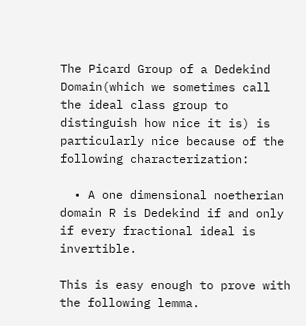The Picard Group of a Dedekind Domain(which we sometimes call the ideal class group to distinguish how nice it is) is particularly nice because of the following characterization:

  • A one dimensional noetherian domain R is Dedekind if and only if every fractional ideal is invertible.

This is easy enough to prove with the following lemma.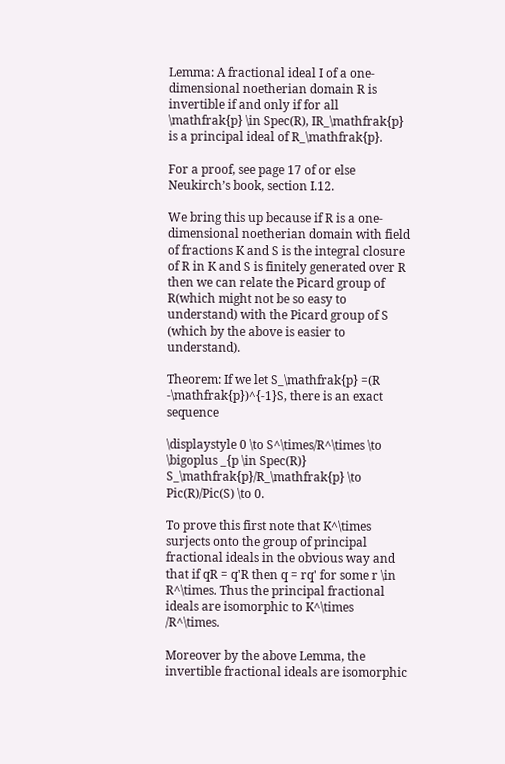Lemma: A fractional ideal I of a one-dimensional noetherian domain R is invertible if and only if for all \mathfrak{p} \in Spec(R), IR_\mathfrak{p} is a principal ideal of R_\mathfrak{p}.

For a proof, see page 17 of or else Neukirch’s book, section I.12.

We bring this up because if R is a one-dimensional noetherian domain with field of fractions K and S is the integral closure of R in K and S is finitely generated over R then we can relate the Picard group of R(which might not be so easy to understand) with the Picard group of S (which by the above is easier to understand).

Theorem: If we let S_\mathfrak{p} =(R -\mathfrak{p})^{-1}S, there is an exact sequence

\displaystyle 0 \to S^\times/R^\times \to \bigoplus _{p \in Spec(R)} S_\mathfrak{p}/R_\mathfrak{p} \to Pic(R)/Pic(S) \to 0.

To prove this first note that K^\times surjects onto the group of principal fractional ideals in the obvious way and that if qR = q'R then q = rq' for some r \in R^\times. Thus the principal fractional ideals are isomorphic to K^\times /R^\times.

Moreover by the above Lemma, the invertible fractional ideals are isomorphic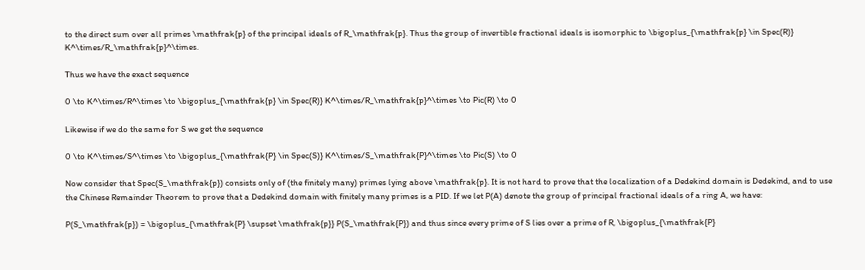to the direct sum over all primes \mathfrak{p} of the principal ideals of R_\mathfrak{p}. Thus the group of invertible fractional ideals is isomorphic to \bigoplus_{\mathfrak{p} \in Spec(R)} K^\times/R_\mathfrak{p}^\times.

Thus we have the exact sequence

0 \to K^\times/R^\times \to \bigoplus_{\mathfrak{p} \in Spec(R)} K^\times/R_\mathfrak{p}^\times \to Pic(R) \to 0

Likewise if we do the same for S we get the sequence

0 \to K^\times/S^\times \to \bigoplus_{\mathfrak{P} \in Spec(S)} K^\times/S_\mathfrak{P}^\times \to Pic(S) \to 0

Now consider that Spec(S_\mathfrak{p}) consists only of (the finitely many) primes lying above \mathfrak{p}. It is not hard to prove that the localization of a Dedekind domain is Dedekind, and to use the Chinese Remainder Theorem to prove that a Dedekind domain with finitely many primes is a PID. If we let P(A) denote the group of principal fractional ideals of a ring A, we have:

P(S_\mathfrak{p}) = \bigoplus_{\mathfrak{P} \supset \mathfrak{p}} P(S_\mathfrak{P}) and thus since every prime of S lies over a prime of R, \bigoplus_{\mathfrak{P}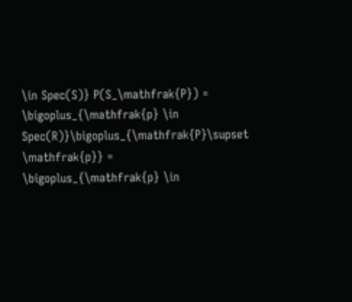\in Spec(S)} P(S_\mathfrak{P}) = \bigoplus_{\mathfrak{p} \in Spec(R)}\bigoplus_{\mathfrak{P}\supset \mathfrak{p}} = \bigoplus_{\mathfrak{p} \in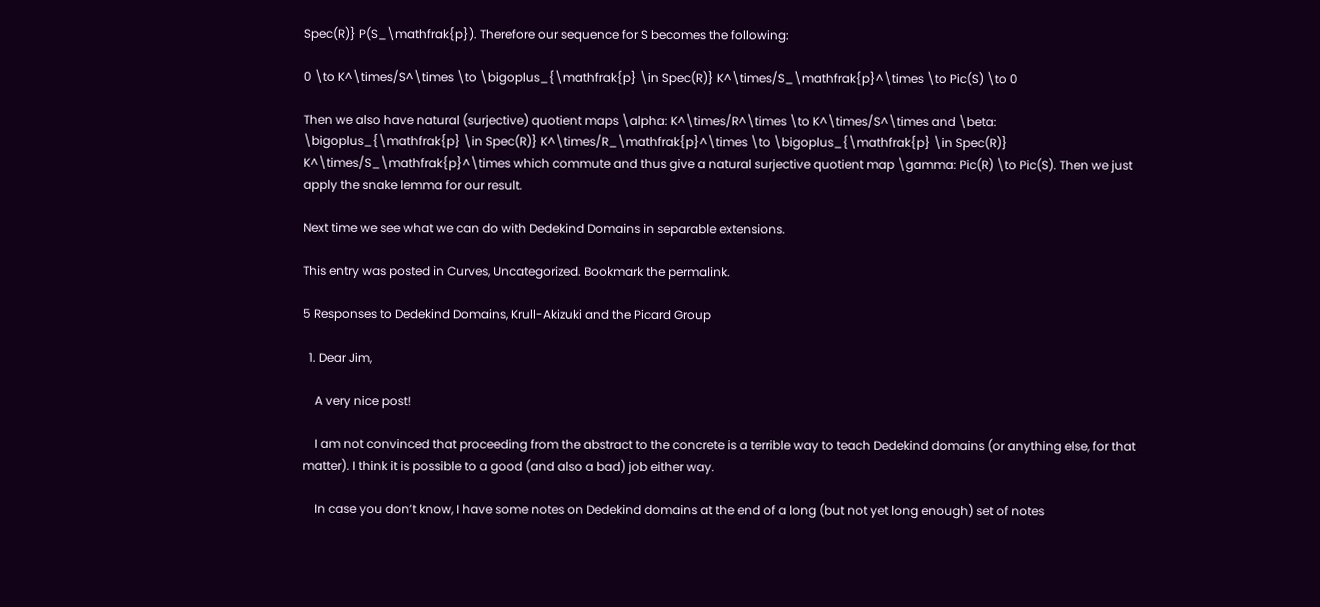Spec(R)} P(S_\mathfrak{p}). Therefore our sequence for S becomes the following:

0 \to K^\times/S^\times \to \bigoplus_{\mathfrak{p} \in Spec(R)} K^\times/S_\mathfrak{p}^\times \to Pic(S) \to 0

Then we also have natural (surjective) quotient maps \alpha: K^\times/R^\times \to K^\times/S^\times and \beta: \bigoplus_{\mathfrak{p} \in Spec(R)} K^\times/R_\mathfrak{p}^\times \to \bigoplus_{\mathfrak{p} \in Spec(R)} K^\times/S_\mathfrak{p}^\times which commute and thus give a natural surjective quotient map \gamma: Pic(R) \to Pic(S). Then we just apply the snake lemma for our result.

Next time we see what we can do with Dedekind Domains in separable extensions.

This entry was posted in Curves, Uncategorized. Bookmark the permalink.

5 Responses to Dedekind Domains, Krull-Akizuki and the Picard Group

  1. Dear Jim,

    A very nice post!

    I am not convinced that proceeding from the abstract to the concrete is a terrible way to teach Dedekind domains (or anything else, for that matter). I think it is possible to a good (and also a bad) job either way.

    In case you don’t know, I have some notes on Dedekind domains at the end of a long (but not yet long enough) set of notes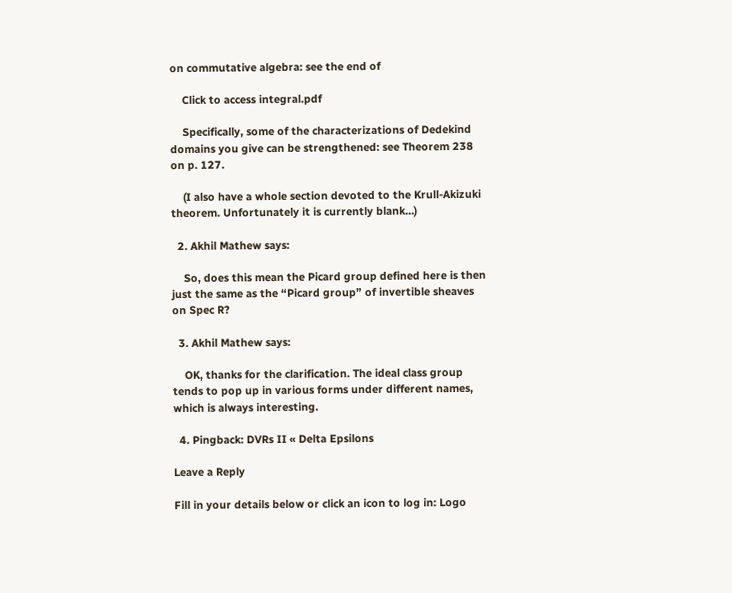on commutative algebra: see the end of

    Click to access integral.pdf

    Specifically, some of the characterizations of Dedekind domains you give can be strengthened: see Theorem 238 on p. 127.

    (I also have a whole section devoted to the Krull-Akizuki theorem. Unfortunately it is currently blank…)

  2. Akhil Mathew says:

    So, does this mean the Picard group defined here is then just the same as the “Picard group” of invertible sheaves on Spec R?

  3. Akhil Mathew says:

    OK, thanks for the clarification. The ideal class group tends to pop up in various forms under different names, which is always interesting.

  4. Pingback: DVRs II « Delta Epsilons

Leave a Reply

Fill in your details below or click an icon to log in: Logo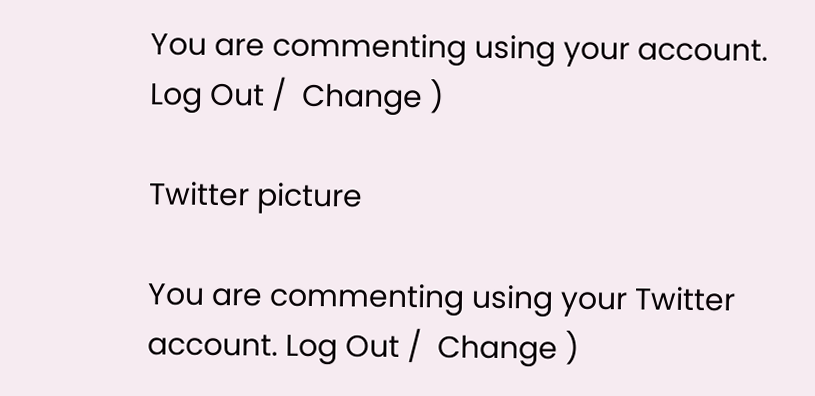You are commenting using your account. Log Out /  Change )

Twitter picture

You are commenting using your Twitter account. Log Out /  Change )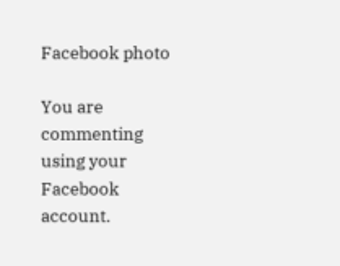Facebook photo

You are commenting using your Facebook account.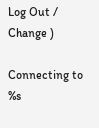Log Out /  Change )

Connecting to %s